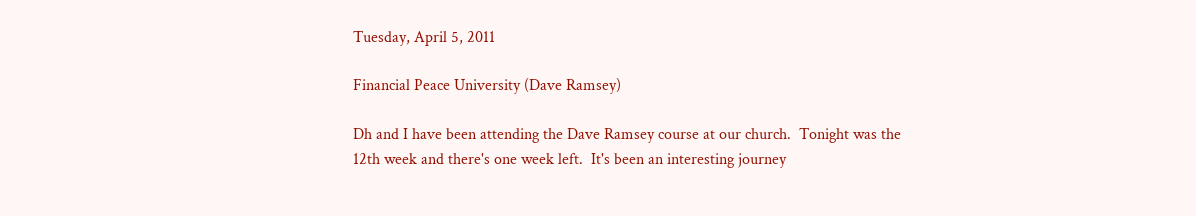Tuesday, April 5, 2011

Financial Peace University (Dave Ramsey)

Dh and I have been attending the Dave Ramsey course at our church.  Tonight was the 12th week and there's one week left.  It's been an interesting journey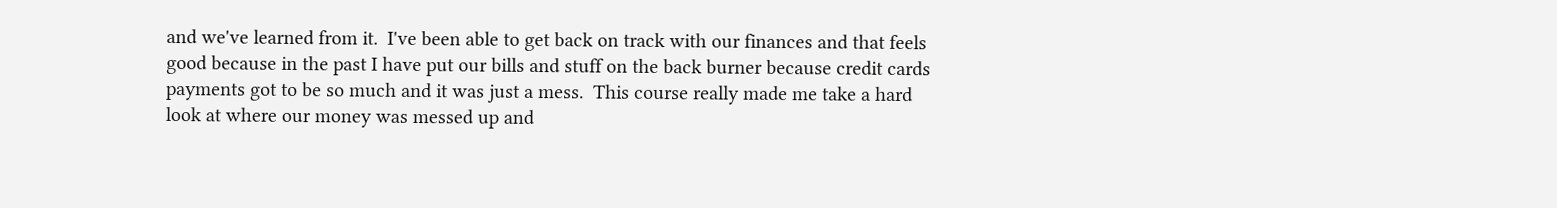and we've learned from it.  I've been able to get back on track with our finances and that feels good because in the past I have put our bills and stuff on the back burner because credit cards payments got to be so much and it was just a mess.  This course really made me take a hard look at where our money was messed up and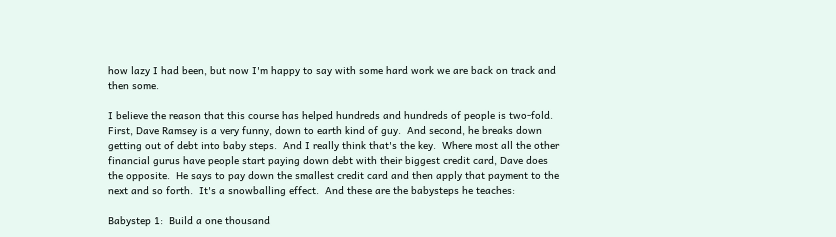how lazy I had been, but now I'm happy to say with some hard work we are back on track and then some.

I believe the reason that this course has helped hundreds and hundreds of people is two-fold.  First, Dave Ramsey is a very funny, down to earth kind of guy.  And second, he breaks down getting out of debt into baby steps.  And I really think that's the key.  Where most all the other financial gurus have people start paying down debt with their biggest credit card, Dave does the opposite.  He says to pay down the smallest credit card and then apply that payment to the next and so forth.  It's a snowballing effect.  And these are the babysteps he teaches:

Babystep 1:  Build a one thousand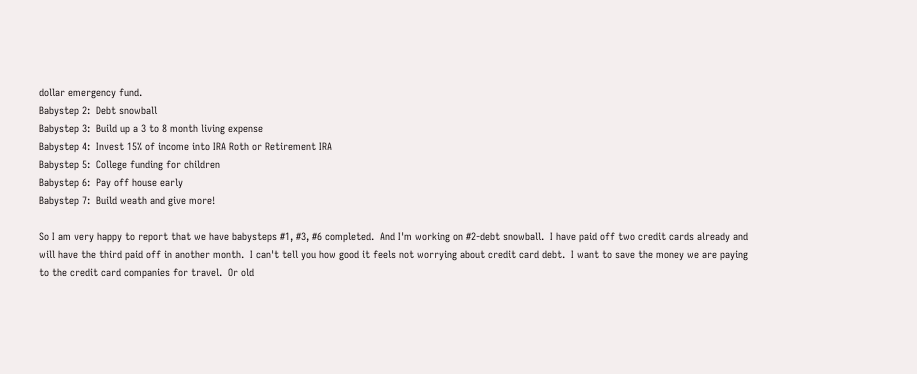dollar emergency fund.
Babystep 2:  Debt snowball
Babystep 3:  Build up a 3 to 8 month living expense
Babystep 4:  Invest 15% of income into IRA Roth or Retirement IRA
Babystep 5:  College funding for children
Babystep 6:  Pay off house early
Babystep 7:  Build weath and give more!

So I am very happy to report that we have babysteps #1, #3, #6 completed.  And I'm working on #2-debt snowball.  I have paid off two credit cards already and will have the third paid off in another month.  I can't tell you how good it feels not worrying about credit card debt.  I want to save the money we are paying to the credit card companies for travel.  Or old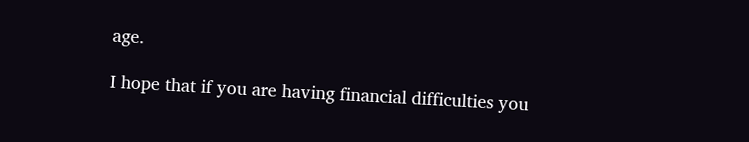age.

I hope that if you are having financial difficulties you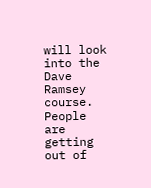will look into the Dave Ramsey course.  People are getting out of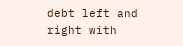debt left and right with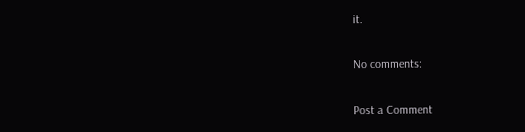it.

No comments:

Post a Comment